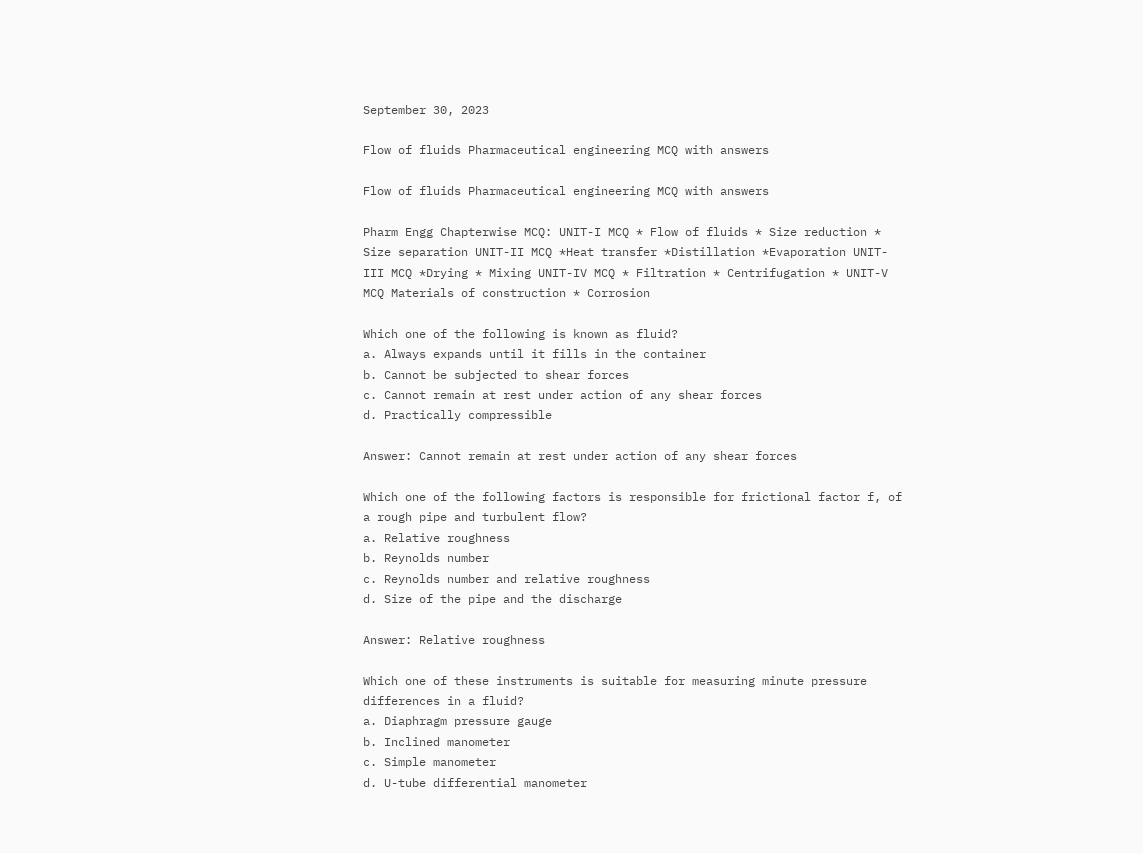September 30, 2023

Flow of fluids Pharmaceutical engineering MCQ with answers

Flow of fluids Pharmaceutical engineering MCQ with answers

Pharm Engg Chapterwise MCQ: UNIT-I MCQ * Flow of fluids * Size reduction * Size separation UNIT-II MCQ *Heat transfer *Distillation *Evaporation UNIT-III MCQ *Drying * Mixing UNIT-IV MCQ * Filtration * Centrifugation * UNIT-V MCQ Materials of construction * Corrosion

Which one of the following is known as fluid?
a. Always expands until it fills in the container
b. Cannot be subjected to shear forces
c. Cannot remain at rest under action of any shear forces
d. Practically compressible

Answer: Cannot remain at rest under action of any shear forces

Which one of the following factors is responsible for frictional factor f, of a rough pipe and turbulent flow?
a. Relative roughness
b. Reynolds number
c. Reynolds number and relative roughness
d. Size of the pipe and the discharge

Answer: Relative roughness

Which one of these instruments is suitable for measuring minute pressure differences in a fluid?
a. Diaphragm pressure gauge
b. Inclined manometer
c. Simple manometer
d. U-tube differential manometer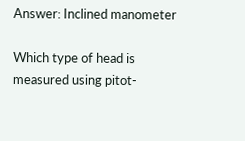Answer: Inclined manometer

Which type of head is measured using pitot-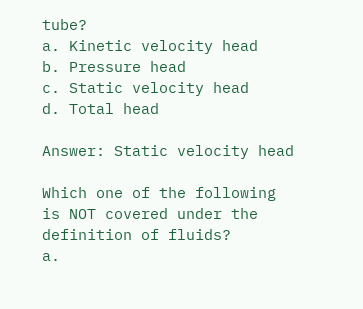tube?
a. Kinetic velocity head
b. Pressure head
c. Static velocity head
d. Total head

Answer: Static velocity head

Which one of the following is NOT covered under the definition of fluids?
a.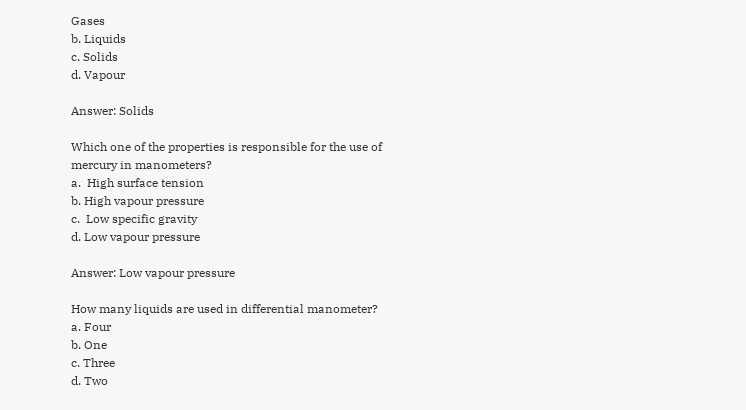Gases
b. Liquids
c. Solids
d. Vapour

Answer: Solids

Which one of the properties is responsible for the use of mercury in manometers?
a.  High surface tension
b. High vapour pressure
c.  Low specific gravity
d. Low vapour pressure

Answer: Low vapour pressure

How many liquids are used in differential manometer?
a. Four
b. One
c. Three
d. Two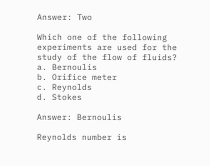Answer: Two

Which one of the following experiments are used for the study of the flow of fluids?
a. Bernoulis
b. Orifice meter
c. Reynolds
d. Stokes

Answer: Bernoulis

Reynolds number is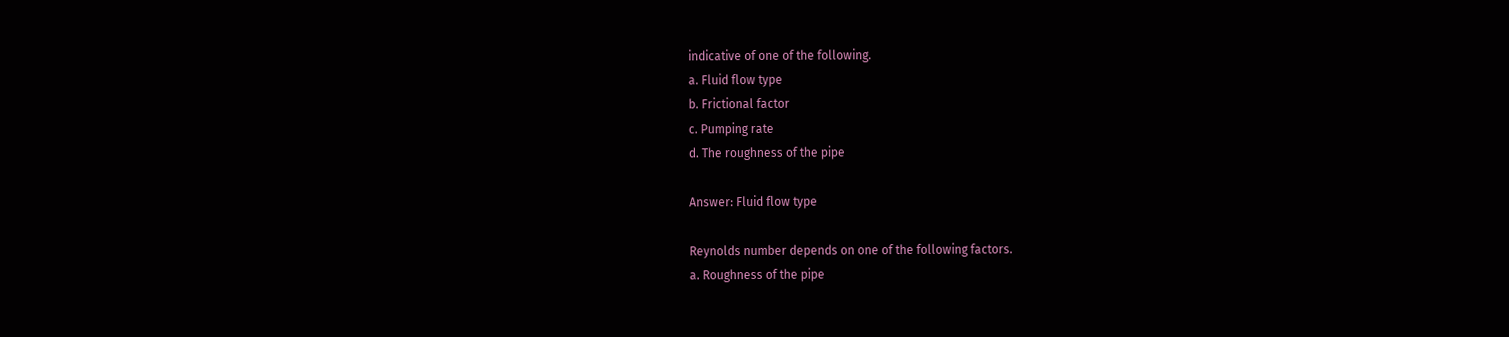indicative of one of the following.
a. Fluid flow type
b. Frictional factor
c. Pumping rate
d. The roughness of the pipe

Answer: Fluid flow type

Reynolds number depends on one of the following factors.
a. Roughness of the pipe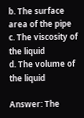b. The surface area of the pipe
c. The viscosity of the liquid
d. The volume of the liquid

Answer: The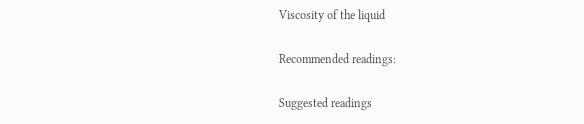Viscosity of the liquid

Recommended readings:

Suggested readings